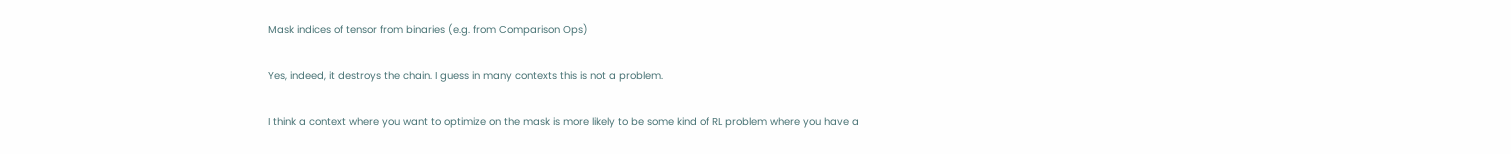Mask indices of tensor from binaries (e.g. from Comparison Ops)

Yes, indeed, it destroys the chain. I guess in many contexts this is not a problem.

I think a context where you want to optimize on the mask is more likely to be some kind of RL problem where you have a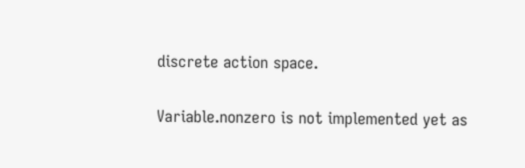discrete action space.

Variable.nonzero is not implemented yet as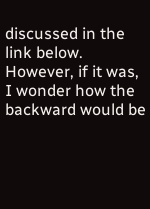discussed in the link below. However, if it was, I wonder how the backward would be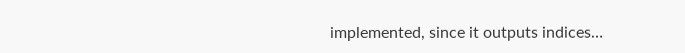implemented, since it outputs indices…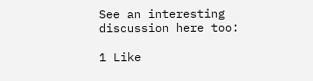See an interesting discussion here too:

1 Like